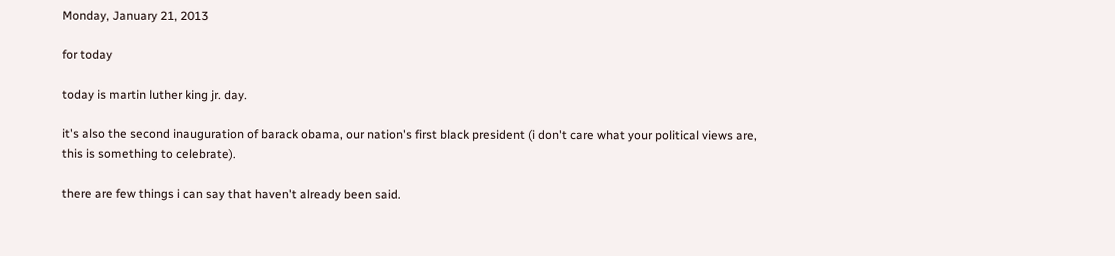Monday, January 21, 2013

for today

today is martin luther king jr. day.

it's also the second inauguration of barack obama, our nation's first black president (i don't care what your political views are, this is something to celebrate).

there are few things i can say that haven't already been said.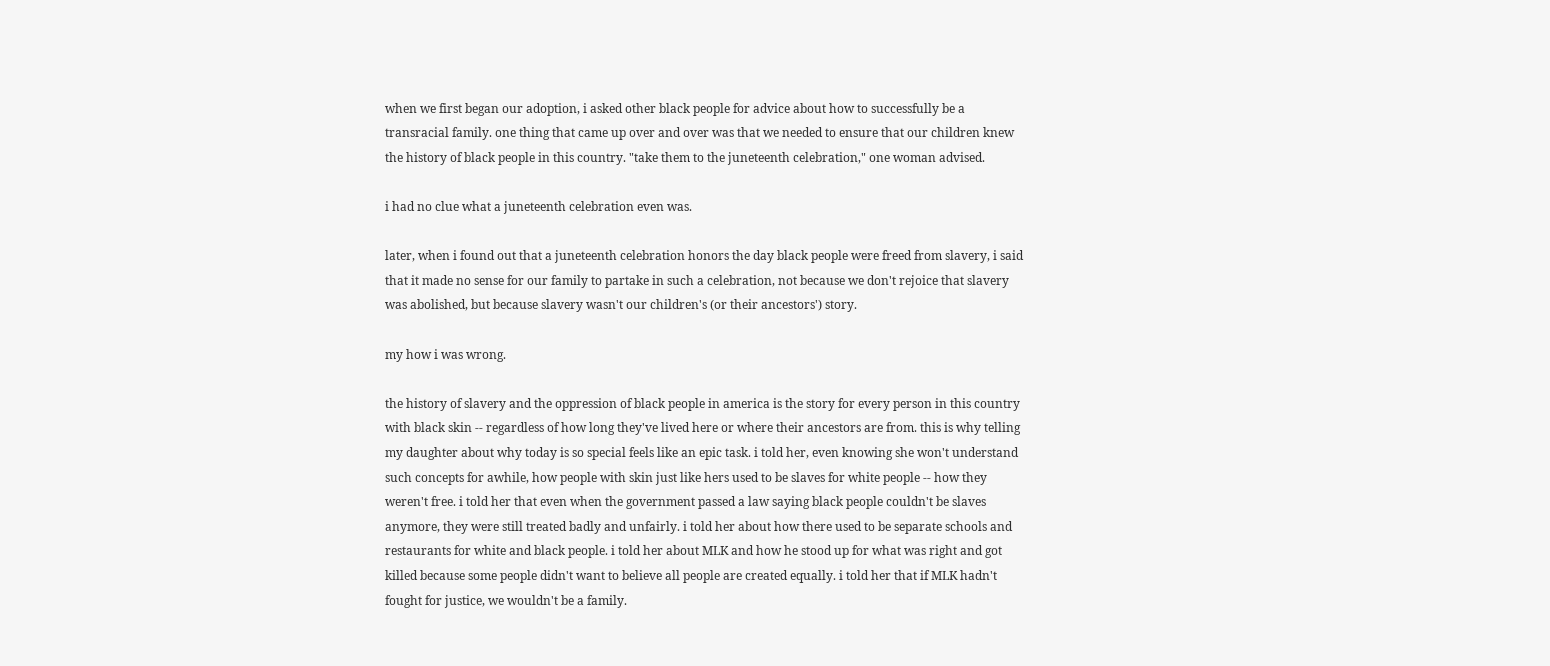when we first began our adoption, i asked other black people for advice about how to successfully be a transracial family. one thing that came up over and over was that we needed to ensure that our children knew the history of black people in this country. "take them to the juneteenth celebration," one woman advised.

i had no clue what a juneteenth celebration even was.

later, when i found out that a juneteenth celebration honors the day black people were freed from slavery, i said that it made no sense for our family to partake in such a celebration, not because we don't rejoice that slavery was abolished, but because slavery wasn't our children's (or their ancestors') story.

my how i was wrong.

the history of slavery and the oppression of black people in america is the story for every person in this country with black skin -- regardless of how long they've lived here or where their ancestors are from. this is why telling my daughter about why today is so special feels like an epic task. i told her, even knowing she won't understand such concepts for awhile, how people with skin just like hers used to be slaves for white people -- how they weren't free. i told her that even when the government passed a law saying black people couldn't be slaves anymore, they were still treated badly and unfairly. i told her about how there used to be separate schools and restaurants for white and black people. i told her about MLK and how he stood up for what was right and got killed because some people didn't want to believe all people are created equally. i told her that if MLK hadn't fought for justice, we wouldn't be a family.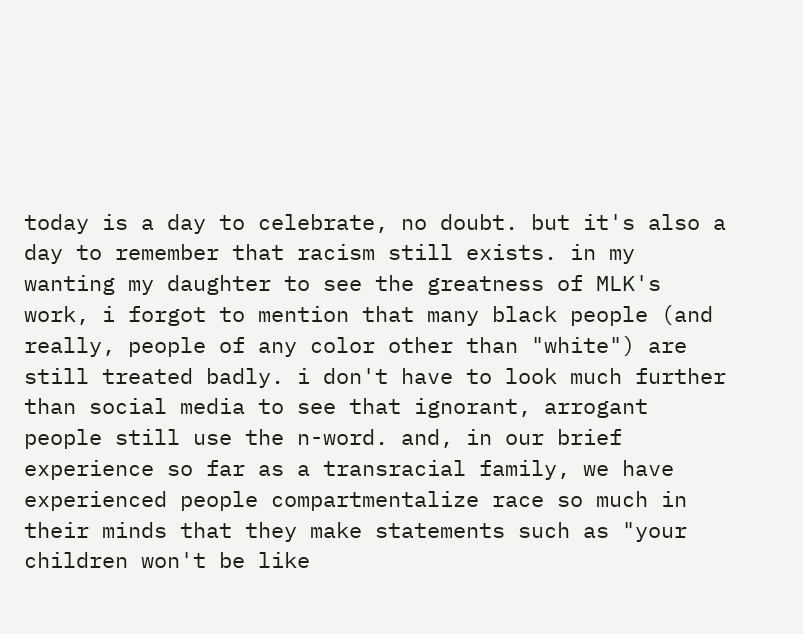today is a day to celebrate, no doubt. but it's also a day to remember that racism still exists. in my wanting my daughter to see the greatness of MLK's work, i forgot to mention that many black people (and really, people of any color other than "white") are still treated badly. i don't have to look much further than social media to see that ignorant, arrogant people still use the n-word. and, in our brief experience so far as a transracial family, we have experienced people compartmentalize race so much in their minds that they make statements such as "your children won't be like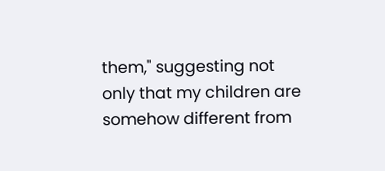them," suggesting not only that my children are somehow different from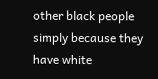other black people simply because they have white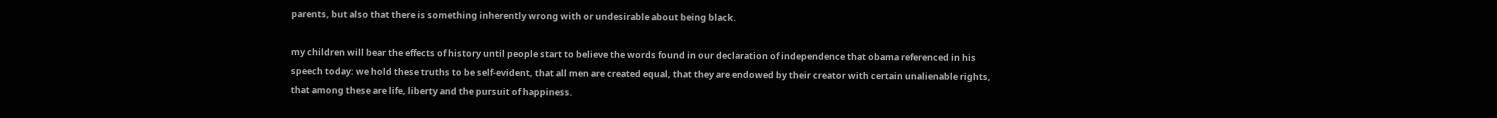parents, but also that there is something inherently wrong with or undesirable about being black.

my children will bear the effects of history until people start to believe the words found in our declaration of independence that obama referenced in his speech today: we hold these truths to be self-evident, that all men are created equal, that they are endowed by their creator with certain unalienable rights, that among these are life, liberty and the pursuit of happiness.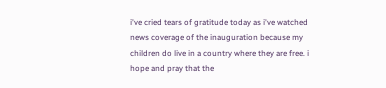i've cried tears of gratitude today as i've watched news coverage of the inauguration because my children do live in a country where they are free. i hope and pray that the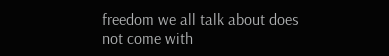freedom we all talk about does not come with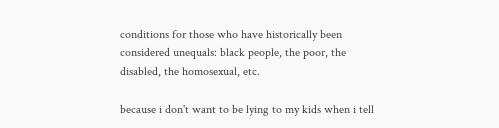conditions for those who have historically been considered unequals: black people, the poor, the disabled, the homosexual, etc.

because i don't want to be lying to my kids when i tell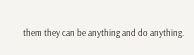them they can be anything and do anything.